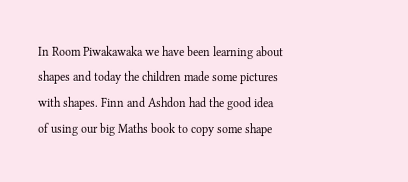In Room Piwakawaka we have been learning about shapes and today the children made some pictures with shapes. Finn and Ashdon had the good idea of using our big Maths book to copy some shape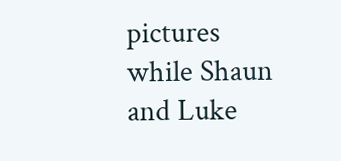pictures while Shaun and Luke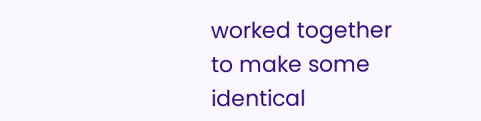worked together to make some identical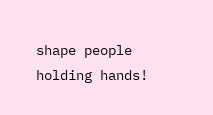shape people holding hands!